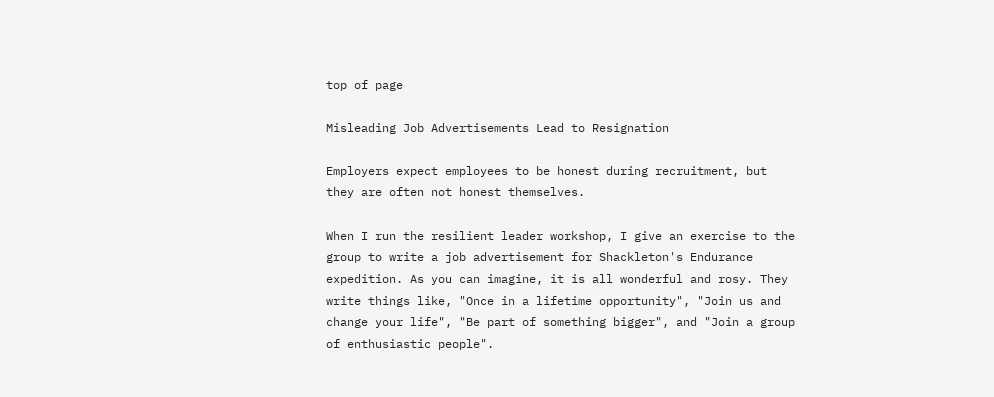top of page

Misleading Job Advertisements Lead to Resignation

Employers expect employees to be honest during recruitment, but they are often not honest themselves.

When I run the resilient leader workshop, I give an exercise to the group to write a job advertisement for Shackleton's Endurance expedition. As you can imagine, it is all wonderful and rosy. They write things like, "Once in a lifetime opportunity", "Join us and change your life", "Be part of something bigger", and "Join a group of enthusiastic people".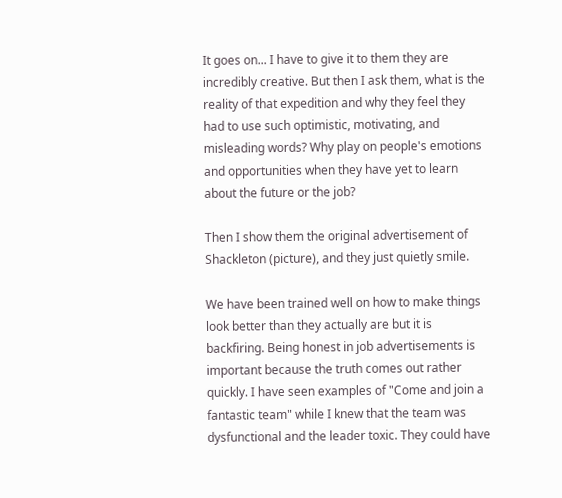It goes on... I have to give it to them they are incredibly creative. But then I ask them, what is the reality of that expedition and why they feel they had to use such optimistic, motivating, and misleading words? Why play on people's emotions and opportunities when they have yet to learn about the future or the job?

Then I show them the original advertisement of Shackleton (picture), and they just quietly smile.

We have been trained well on how to make things look better than they actually are but it is backfiring. Being honest in job advertisements is important because the truth comes out rather quickly. I have seen examples of "Come and join a fantastic team" while I knew that the team was dysfunctional and the leader toxic. They could have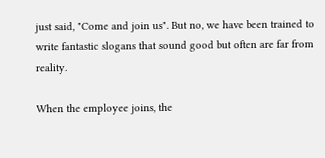just said, "Come and join us". But no, we have been trained to write fantastic slogans that sound good but often are far from reality.

When the employee joins, the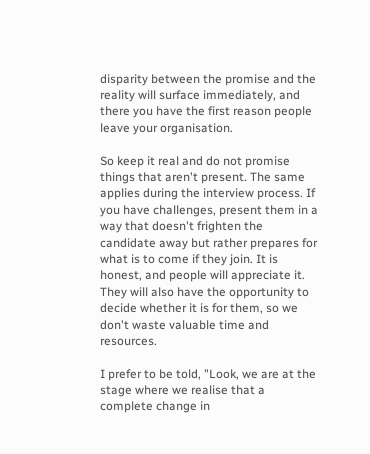disparity between the promise and the reality will surface immediately, and there you have the first reason people leave your organisation.

So keep it real and do not promise things that aren't present. The same applies during the interview process. If you have challenges, present them in a way that doesn't frighten the candidate away but rather prepares for what is to come if they join. It is honest, and people will appreciate it. They will also have the opportunity to decide whether it is for them, so we don't waste valuable time and resources.

I prefer to be told, "Look, we are at the stage where we realise that a complete change in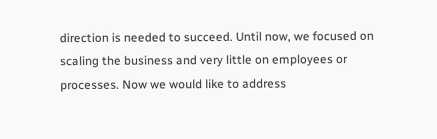direction is needed to succeed. Until now, we focused on scaling the business and very little on employees or processes. Now we would like to address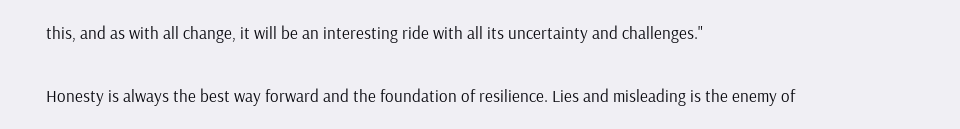this, and as with all change, it will be an interesting ride with all its uncertainty and challenges."

Honesty is always the best way forward and the foundation of resilience. Lies and misleading is the enemy of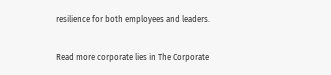resilience for both employees and leaders.

Read more corporate lies in The Corporate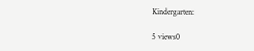Kindergarten:

5 views0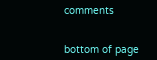comments


bottom of page